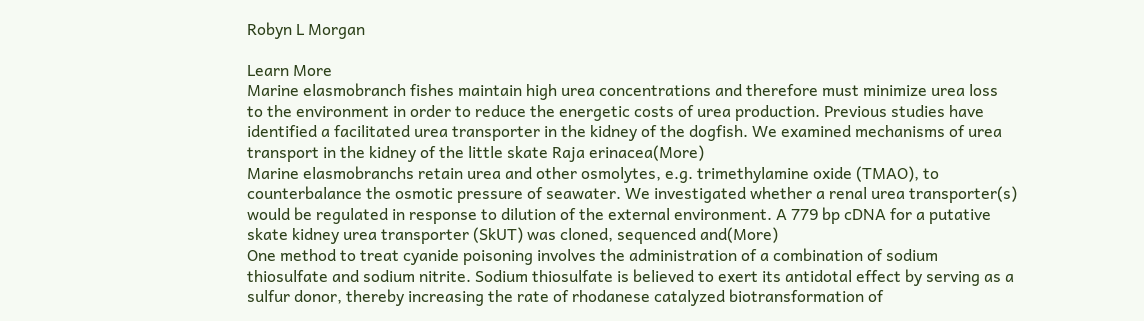Robyn L Morgan

Learn More
Marine elasmobranch fishes maintain high urea concentrations and therefore must minimize urea loss to the environment in order to reduce the energetic costs of urea production. Previous studies have identified a facilitated urea transporter in the kidney of the dogfish. We examined mechanisms of urea transport in the kidney of the little skate Raja erinacea(More)
Marine elasmobranchs retain urea and other osmolytes, e.g. trimethylamine oxide (TMAO), to counterbalance the osmotic pressure of seawater. We investigated whether a renal urea transporter(s) would be regulated in response to dilution of the external environment. A 779 bp cDNA for a putative skate kidney urea transporter (SkUT) was cloned, sequenced and(More)
One method to treat cyanide poisoning involves the administration of a combination of sodium thiosulfate and sodium nitrite. Sodium thiosulfate is believed to exert its antidotal effect by serving as a sulfur donor, thereby increasing the rate of rhodanese catalyzed biotransformation of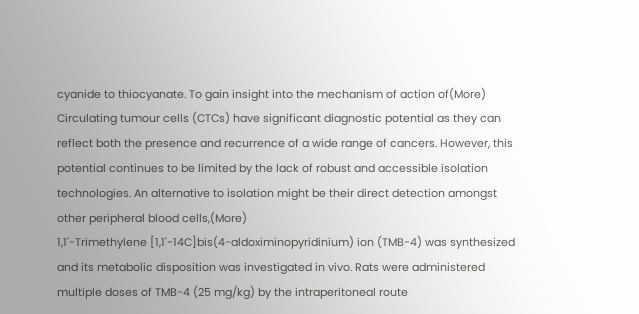cyanide to thiocyanate. To gain insight into the mechanism of action of(More)
Circulating tumour cells (CTCs) have significant diagnostic potential as they can reflect both the presence and recurrence of a wide range of cancers. However, this potential continues to be limited by the lack of robust and accessible isolation technologies. An alternative to isolation might be their direct detection amongst other peripheral blood cells,(More)
1,1'-Trimethylene [1,1'-14C]bis(4-aldoximinopyridinium) ion (TMB-4) was synthesized and its metabolic disposition was investigated in vivo. Rats were administered multiple doses of TMB-4 (25 mg/kg) by the intraperitoneal route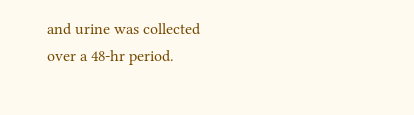and urine was collected over a 48-hr period.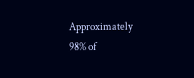Approximately 98% of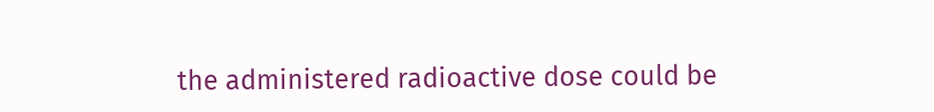the administered radioactive dose could be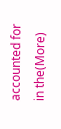accounted for in the(More)